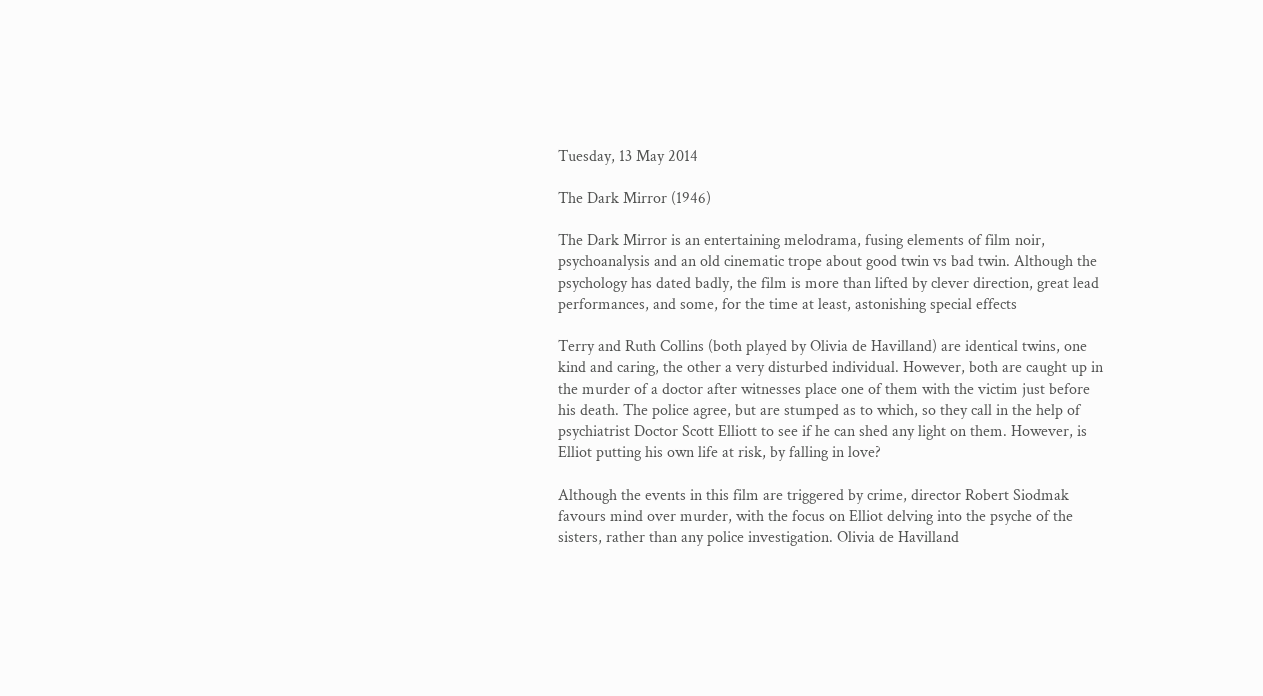Tuesday, 13 May 2014

The Dark Mirror (1946)

The Dark Mirror is an entertaining melodrama, fusing elements of film noir, psychoanalysis and an old cinematic trope about good twin vs bad twin. Although the psychology has dated badly, the film is more than lifted by clever direction, great lead performances, and some, for the time at least, astonishing special effects

Terry and Ruth Collins (both played by Olivia de Havilland) are identical twins, one kind and caring, the other a very disturbed individual. However, both are caught up in the murder of a doctor after witnesses place one of them with the victim just before his death. The police agree, but are stumped as to which, so they call in the help of psychiatrist Doctor Scott Elliott to see if he can shed any light on them. However, is Elliot putting his own life at risk, by falling in love?

Although the events in this film are triggered by crime, director Robert Siodmak favours mind over murder, with the focus on Elliot delving into the psyche of the sisters, rather than any police investigation. Olivia de Havilland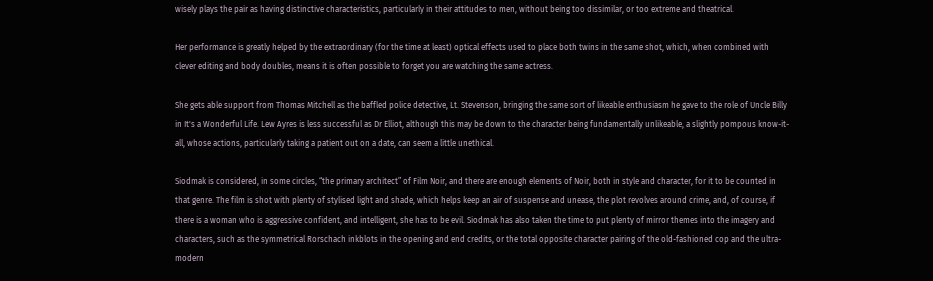wisely plays the pair as having distinctive characteristics, particularly in their attitudes to men, without being too dissimilar, or too extreme and theatrical.

Her performance is greatly helped by the extraordinary (for the time at least) optical effects used to place both twins in the same shot, which, when combined with clever editing and body doubles, means it is often possible to forget you are watching the same actress.

She gets able support from Thomas Mitchell as the baffled police detective, Lt. Stevenson, bringing the same sort of likeable enthusiasm he gave to the role of Uncle Billy in It's a Wonderful Life. Lew Ayres is less successful as Dr Elliot, although this may be down to the character being fundamentally unlikeable, a slightly pompous know-it-all, whose actions, particularly taking a patient out on a date, can seem a little unethical.

Siodmak is considered, in some circles, “the primary architect” of Film Noir, and there are enough elements of Noir, both in style and character, for it to be counted in that genre. The film is shot with plenty of stylised light and shade, which helps keep an air of suspense and unease, the plot revolves around crime, and, of course, if there is a woman who is aggressive confident, and intelligent, she has to be evil. Siodmak has also taken the time to put plenty of mirror themes into the imagery and characters, such as the symmetrical Rorschach inkblots in the opening and end credits, or the total opposite character pairing of the old-fashioned cop and the ultra-modern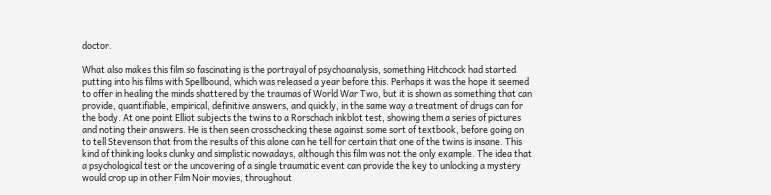doctor.

What also makes this film so fascinating is the portrayal of psychoanalysis, something Hitchcock had started putting into his films with Spellbound, which was released a year before this. Perhaps it was the hope it seemed to offer in healing the minds shattered by the traumas of World War Two, but it is shown as something that can provide, quantifiable, empirical, definitive answers, and quickly, in the same way a treatment of drugs can for the body. At one point Elliot subjects the twins to a Rorschach inkblot test, showing them a series of pictures and noting their answers. He is then seen crosschecking these against some sort of textbook, before going on to tell Stevenson that from the results of this alone can he tell for certain that one of the twins is insane. This kind of thinking looks clunky and simplistic nowadays, although this film was not the only example. The idea that a psychological test or the uncovering of a single traumatic event can provide the key to unlocking a mystery would crop up in other Film Noir movies, throughout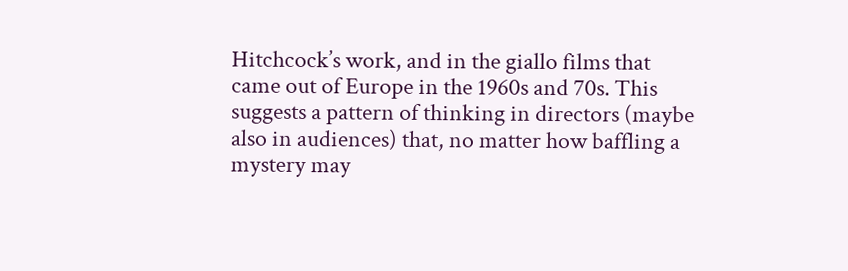Hitchcock’s work, and in the giallo films that came out of Europe in the 1960s and 70s. This suggests a pattern of thinking in directors (maybe also in audiences) that, no matter how baffling a mystery may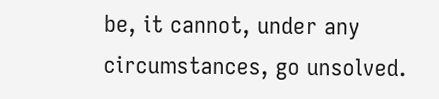be, it cannot, under any circumstances, go unsolved.